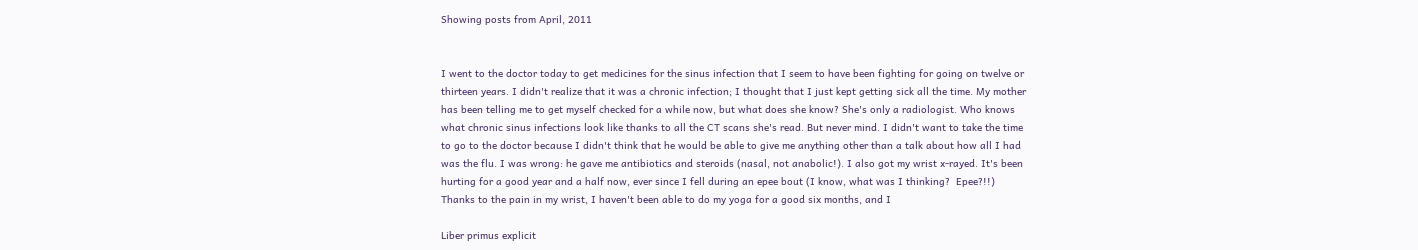Showing posts from April, 2011


I went to the doctor today to get medicines for the sinus infection that I seem to have been fighting for going on twelve or thirteen years. I didn't realize that it was a chronic infection; I thought that I just kept getting sick all the time. My mother has been telling me to get myself checked for a while now, but what does she know? She's only a radiologist. Who knows what chronic sinus infections look like thanks to all the CT scans she's read. But never mind. I didn't want to take the time to go to the doctor because I didn't think that he would be able to give me anything other than a talk about how all I had was the flu. I was wrong: he gave me antibiotics and steroids (nasal, not anabolic!). I also got my wrist x-rayed. It's been hurting for a good year and a half now, ever since I fell during an epee bout (I know, what was I thinking?  Epee?!!) Thanks to the pain in my wrist, I haven't been able to do my yoga for a good six months, and I

Liber primus explicit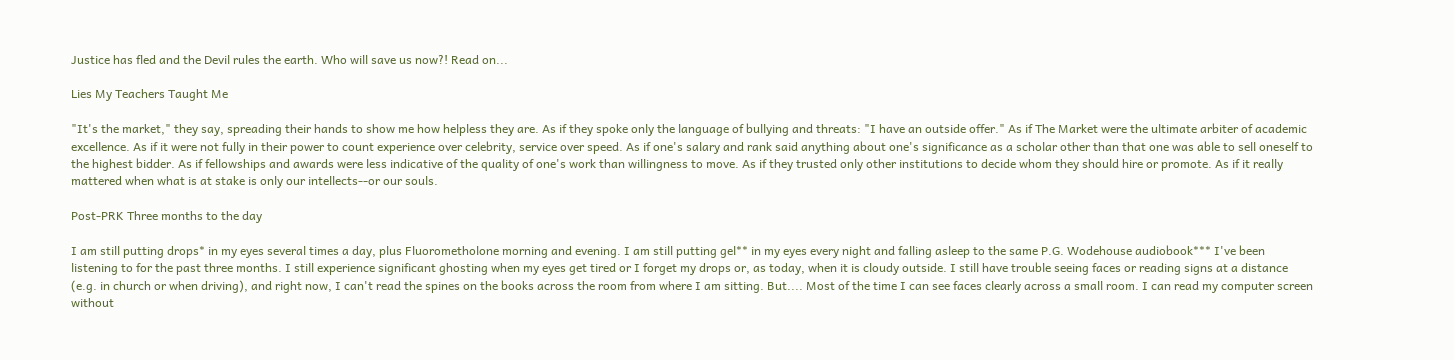Justice has fled and the Devil rules the earth. Who will save us now?! Read on...

Lies My Teachers Taught Me

"It's the market," they say, spreading their hands to show me how helpless they are. As if they spoke only the language of bullying and threats: "I have an outside offer." As if The Market were the ultimate arbiter of academic excellence. As if it were not fully in their power to count experience over celebrity, service over speed. As if one's salary and rank said anything about one's significance as a scholar other than that one was able to sell oneself to the highest bidder. As if fellowships and awards were less indicative of the quality of one's work than willingness to move. As if they trusted only other institutions to decide whom they should hire or promote. As if it really mattered when what is at stake is only our intellects--or our souls.

Post-PRK Three months to the day

I am still putting drops* in my eyes several times a day, plus Fluorometholone morning and evening. I am still putting gel** in my eyes every night and falling asleep to the same P.G. Wodehouse audiobook*** I've been listening to for the past three months. I still experience significant ghosting when my eyes get tired or I forget my drops or, as today, when it is cloudy outside. I still have trouble seeing faces or reading signs at a distance (e.g. in church or when driving), and right now, I can't read the spines on the books across the room from where I am sitting. But.... Most of the time I can see faces clearly across a small room. I can read my computer screen without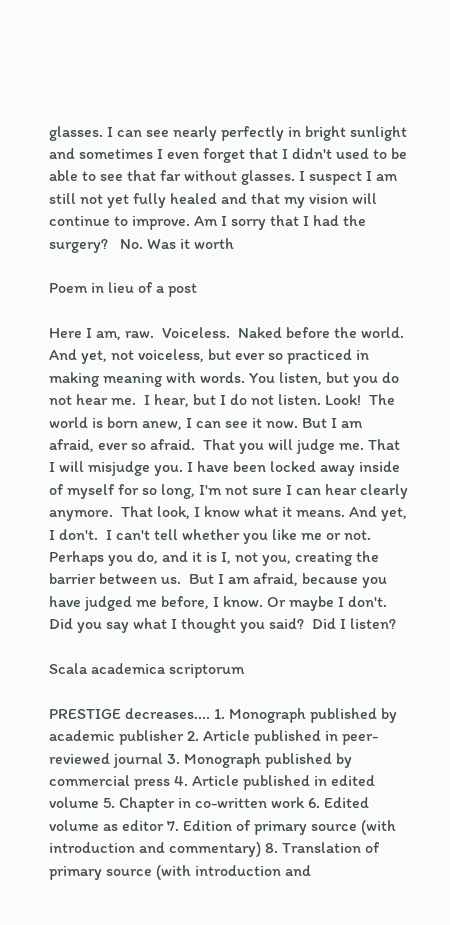glasses. I can see nearly perfectly in bright sunlight and sometimes I even forget that I didn't used to be able to see that far without glasses. I suspect I am still not yet fully healed and that my vision will continue to improve. Am I sorry that I had the surgery?   No. Was it worth

Poem in lieu of a post

Here I am, raw.  Voiceless.  Naked before the world. And yet, not voiceless, but ever so practiced in making meaning with words. You listen, but you do not hear me.  I hear, but I do not listen. Look!  The world is born anew, I can see it now. But I am afraid, ever so afraid.  That you will judge me. That I will misjudge you. I have been locked away inside of myself for so long, I'm not sure I can hear clearly anymore.  That look, I know what it means. And yet, I don't.  I can't tell whether you like me or not. Perhaps you do, and it is I, not you, creating the barrier between us.  But I am afraid, because you have judged me before, I know. Or maybe I don't.  Did you say what I thought you said?  Did I listen?

Scala academica scriptorum

PRESTIGE decreases.... 1. Monograph published by academic publisher 2. Article published in peer-reviewed journal 3. Monograph published by commercial press 4. Article published in edited volume 5. Chapter in co-written work 6. Edited volume as editor 7. Edition of primary source (with introduction and commentary) 8. Translation of primary source (with introduction and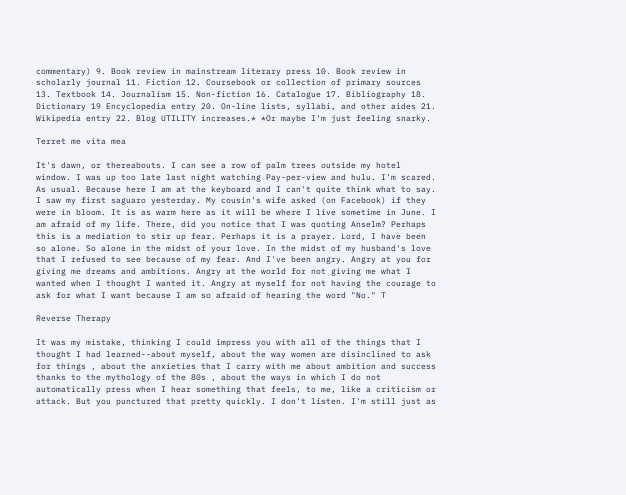commentary) 9. Book review in mainstream literary press 10. Book review in scholarly journal 11. Fiction 12. Coursebook or collection of primary sources 13. Textbook 14. Journalism 15. Non-fiction 16. Catalogue 17. Bibliography 18. Dictionary 19 Encyclopedia entry 20. On-line lists, syllabi, and other aides 21. Wikipedia entry 22. Blog UTILITY increases.* *Or maybe I'm just feeling snarky.

Terret me vita mea

It's dawn, or thereabouts. I can see a row of palm trees outside my hotel window. I was up too late last night watching Pay-per-view and hulu. I'm scared. As usual. Because here I am at the keyboard and I can't quite think what to say. I saw my first saguaro yesterday. My cousin's wife asked (on Facebook) if they were in bloom. It is as warm here as it will be where I live sometime in June. I am afraid of my life. There, did you notice that I was quoting Anselm? Perhaps this is a mediation to stir up fear. Perhaps it is a prayer. Lord, I have been so alone. So alone in the midst of your love. In the midst of my husband's love that I refused to see because of my fear. And I've been angry. Angry at you for giving me dreams and ambitions. Angry at the world for not giving me what I wanted when I thought I wanted it. Angry at myself for not having the courage to ask for what I want because I am so afraid of hearing the word "No." T

Reverse Therapy

It was my mistake, thinking I could impress you with all of the things that I thought I had learned--about myself, about the way women are disinclined to ask for things , about the anxieties that I carry with me about ambition and success thanks to the mythology of the 80s , about the ways in which I do not automatically press when I hear something that feels, to me, like a criticism or attack. But you punctured that pretty quickly. I don't listen. I'm still just as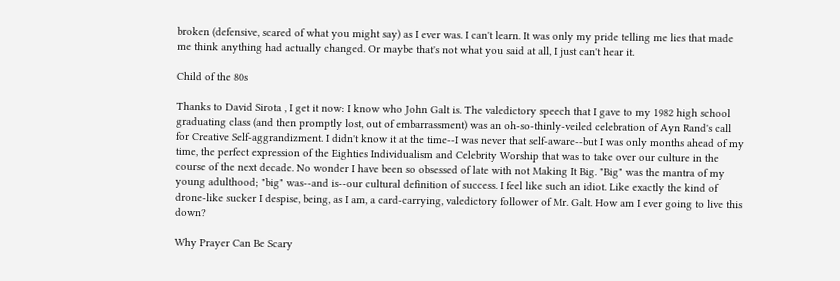broken (defensive, scared of what you might say) as I ever was. I can't learn. It was only my pride telling me lies that made me think anything had actually changed. Or maybe that's not what you said at all, I just can't hear it.

Child of the 80s

Thanks to David Sirota , I get it now: I know who John Galt is. The valedictory speech that I gave to my 1982 high school graduating class (and then promptly lost, out of embarrassment) was an oh-so-thinly-veiled celebration of Ayn Rand's call for Creative Self-aggrandizment. I didn't know it at the time--I was never that self-aware--but I was only months ahead of my time, the perfect expression of the Eighties Individualism and Celebrity Worship that was to take over our culture in the course of the next decade. No wonder I have been so obsessed of late with not Making It Big. "Big" was the mantra of my young adulthood; "big" was--and is--our cultural definition of success. I feel like such an idiot. Like exactly the kind of drone-like sucker I despise, being, as I am, a card-carrying, valedictory follower of Mr. Galt. How am I ever going to live this down?

Why Prayer Can Be Scary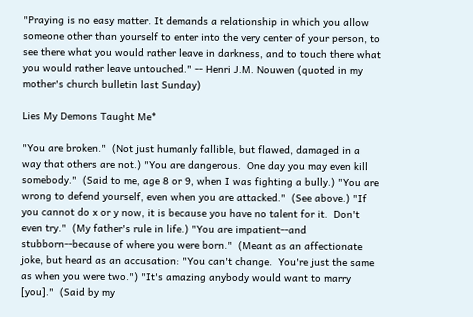"Praying is no easy matter. It demands a relationship in which you allow someone other than yourself to enter into the very center of your person, to see there what you would rather leave in darkness, and to touch there what you would rather leave untouched." -- Henri J.M. Nouwen (quoted in my mother's church bulletin last Sunday)

Lies My Demons Taught Me*

"You are broken."  (Not just humanly fallible, but flawed, damaged in a way that others are not.) "You are dangerous.  One day you may even kill somebody."  (Said to me, age 8 or 9, when I was fighting a bully.) "You are wrong to defend yourself, even when you are attacked."  (See above.) "If you cannot do x or y now, it is because you have no talent for it.  Don't even try."  (My father's rule in life.) "You are impatient--and stubborn--because of where you were born."  (Meant as an affectionate joke, but heard as an accusation: "You can't change.  You're just the same as when you were two.") "It's amazing anybody would want to marry [you]."  (Said by my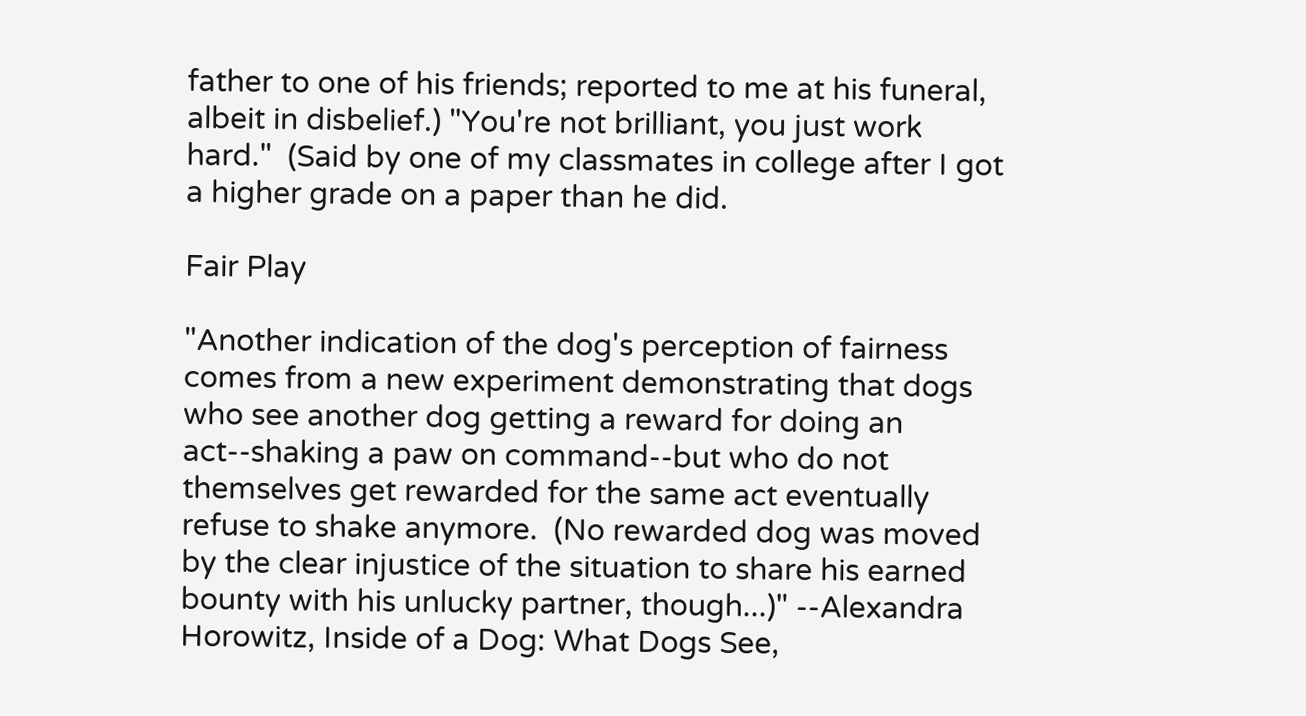father to one of his friends; reported to me at his funeral, albeit in disbelief.) "You're not brilliant, you just work hard."  (Said by one of my classmates in college after I got a higher grade on a paper than he did.

Fair Play

"Another indication of the dog's perception of fairness comes from a new experiment demonstrating that dogs who see another dog getting a reward for doing an act--shaking a paw on command--but who do not themselves get rewarded for the same act eventually refuse to shake anymore.  (No rewarded dog was moved by the clear injustice of the situation to share his earned bounty with his unlucky partner, though...)" --Alexandra Horowitz, Inside of a Dog: What Dogs See,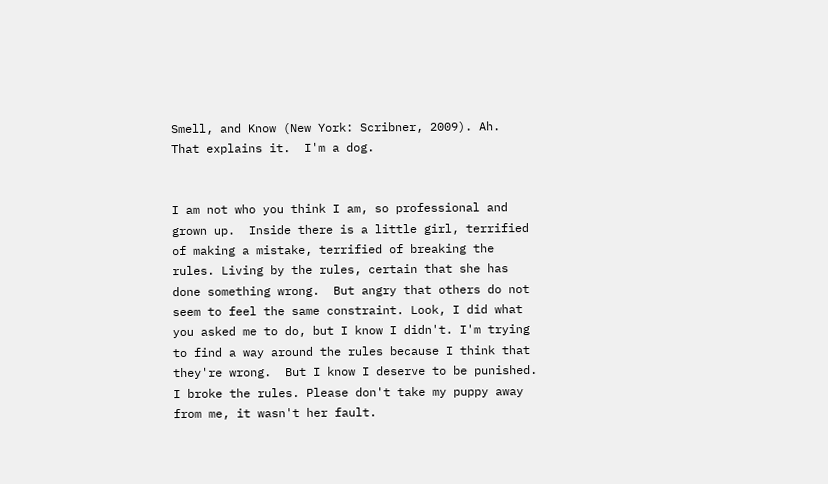Smell, and Know (New York: Scribner, 2009). Ah.  That explains it.  I'm a dog.


I am not who you think I am, so professional and grown up.  Inside there is a little girl, terrified of making a mistake, terrified of breaking the rules. Living by the rules, certain that she has done something wrong.  But angry that others do not seem to feel the same constraint. Look, I did what you asked me to do, but I know I didn't. I'm trying to find a way around the rules because I think that they're wrong.  But I know I deserve to be punished.  I broke the rules. Please don't take my puppy away from me, it wasn't her fault.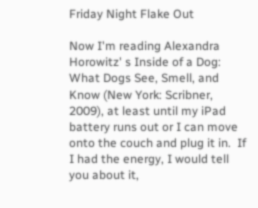Friday Night Flake Out

Now I'm reading Alexandra Horowitz' s Inside of a Dog: What Dogs See, Smell, and Know (New York: Scribner, 2009), at least until my iPad battery runs out or I can move onto the couch and plug it in.  If I had the energy, I would tell you about it,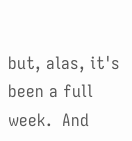but, alas, it's been a full week.  And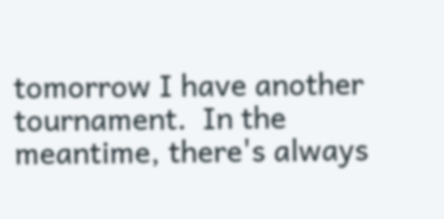tomorrow I have another tournament.  In the meantime, there's always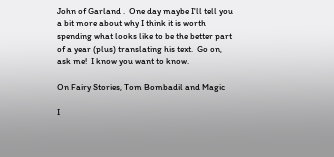John of Garland .  One day maybe I'll tell you a bit more about why I think it is worth spending what looks like to be the better part of a year (plus) translating his text.  Go on, ask me!  I know you want to know.

On Fairy Stories, Tom Bombadil and Magic

I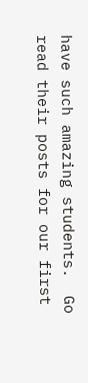have such amazing students.  Go read their posts for our first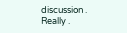discussion .  Really .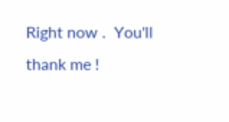Right now .  You'll thank me !